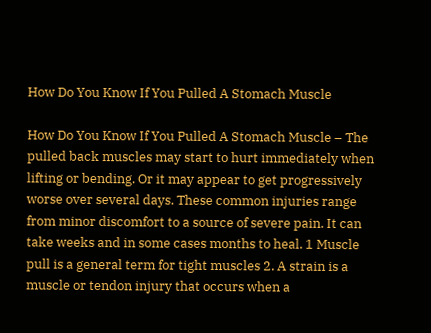How Do You Know If You Pulled A Stomach Muscle

How Do You Know If You Pulled A Stomach Muscle – The pulled back muscles may start to hurt immediately when lifting or bending. Or it may appear to get progressively worse over several days. These common injuries range from minor discomfort to a source of severe pain. It can take weeks and in some cases months to heal. 1 Muscle pull is a general term for tight muscles 2. A strain is a muscle or tendon injury that occurs when a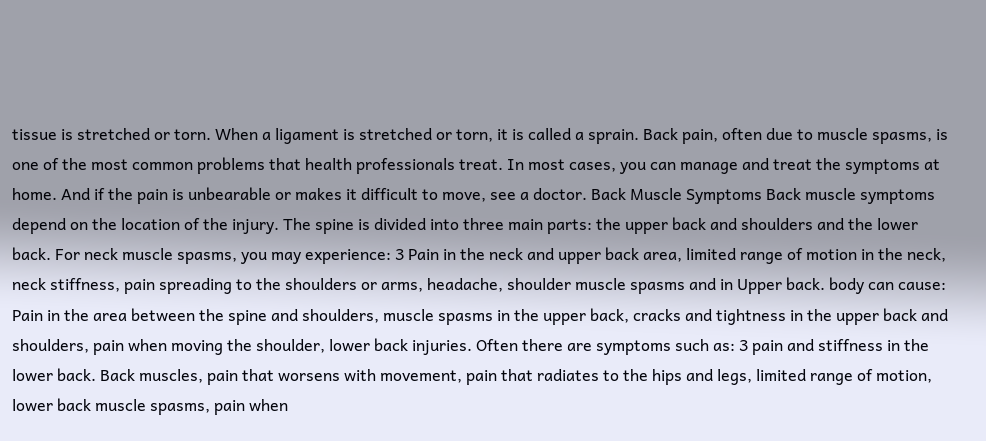tissue is stretched or torn. When a ligament is stretched or torn, it is called a sprain. Back pain, often due to muscle spasms, is one of the most common problems that health professionals treat. In most cases, you can manage and treat the symptoms at home. And if the pain is unbearable or makes it difficult to move, see a doctor. Back Muscle Symptoms Back muscle symptoms depend on the location of the injury. The spine is divided into three main parts: the upper back and shoulders and the lower back. For neck muscle spasms, you may experience: 3 Pain in the neck and upper back area, limited range of motion in the neck, neck stiffness, pain spreading to the shoulders or arms, headache, shoulder muscle spasms and in Upper back. body can cause: Pain in the area between the spine and shoulders, muscle spasms in the upper back, cracks and tightness in the upper back and shoulders, pain when moving the shoulder, lower back injuries. Often there are symptoms such as: 3 pain and stiffness in the lower back. Back muscles, pain that worsens with movement, pain that radiates to the hips and legs, limited range of motion, lower back muscle spasms, pain when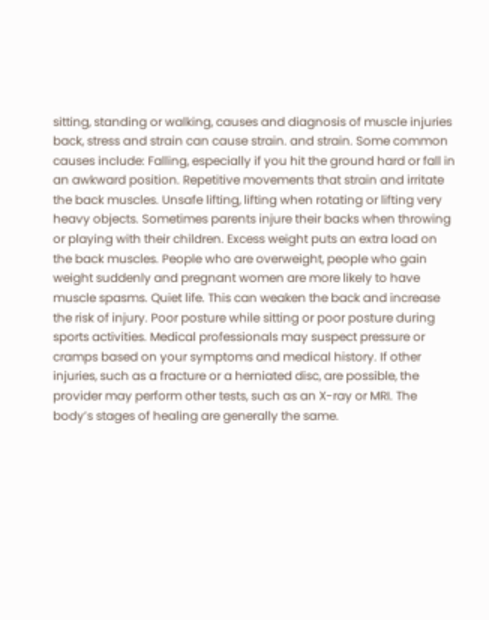sitting, standing or walking, causes and diagnosis of muscle injuries back, stress and strain can cause strain. and strain. Some common causes include: Falling, especially if you hit the ground hard or fall in an awkward position. Repetitive movements that strain and irritate the back muscles. Unsafe lifting, lifting when rotating or lifting very heavy objects. Sometimes parents injure their backs when throwing or playing with their children. Excess weight puts an extra load on the back muscles. People who are overweight, people who gain weight suddenly and pregnant women are more likely to have muscle spasms. Quiet life. This can weaken the back and increase the risk of injury. Poor posture while sitting or poor posture during sports activities. Medical professionals may suspect pressure or cramps based on your symptoms and medical history. If other injuries, such as a fracture or a herniated disc, are possible, the provider may perform other tests, such as an X-ray or MRI. The body’s stages of healing are generally the same.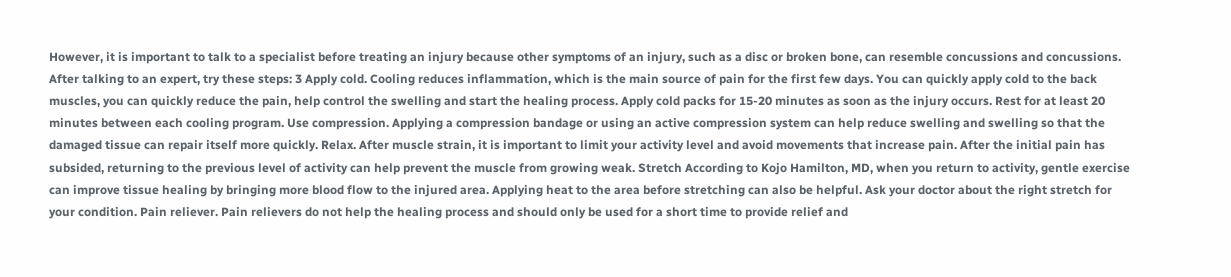However, it is important to talk to a specialist before treating an injury because other symptoms of an injury, such as a disc or broken bone, can resemble concussions and concussions. After talking to an expert, try these steps: 3 Apply cold. Cooling reduces inflammation, which is the main source of pain for the first few days. You can quickly apply cold to the back muscles, you can quickly reduce the pain, help control the swelling and start the healing process. Apply cold packs for 15-20 minutes as soon as the injury occurs. Rest for at least 20 minutes between each cooling program. Use compression. Applying a compression bandage or using an active compression system can help reduce swelling and swelling so that the damaged tissue can repair itself more quickly. Relax. After muscle strain, it is important to limit your activity level and avoid movements that increase pain. After the initial pain has subsided, returning to the previous level of activity can help prevent the muscle from growing weak. Stretch According to Kojo Hamilton, MD, when you return to activity, gentle exercise can improve tissue healing by bringing more blood flow to the injured area. Applying heat to the area before stretching can also be helpful. Ask your doctor about the right stretch for your condition. Pain reliever. Pain relievers do not help the healing process and should only be used for a short time to provide relief and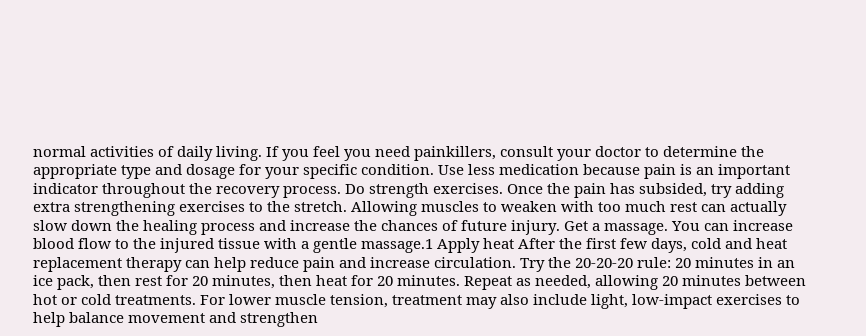normal activities of daily living. If you feel you need painkillers, consult your doctor to determine the appropriate type and dosage for your specific condition. Use less medication because pain is an important indicator throughout the recovery process. Do strength exercises. Once the pain has subsided, try adding extra strengthening exercises to the stretch. Allowing muscles to weaken with too much rest can actually slow down the healing process and increase the chances of future injury. Get a massage. You can increase blood flow to the injured tissue with a gentle massage.1 Apply heat After the first few days, cold and heat replacement therapy can help reduce pain and increase circulation. Try the 20-20-20 rule: 20 minutes in an ice pack, then rest for 20 minutes, then heat for 20 minutes. Repeat as needed, allowing 20 minutes between hot or cold treatments. For lower muscle tension, treatment may also include light, low-impact exercises to help balance movement and strengthen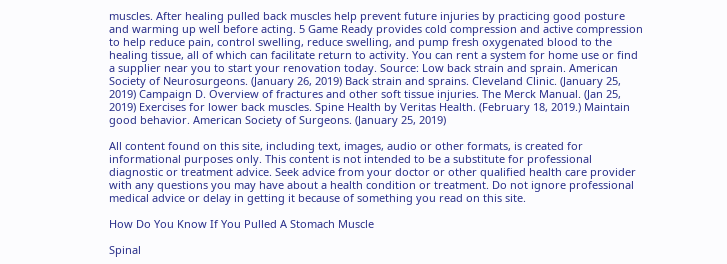muscles. After healing pulled back muscles help prevent future injuries by practicing good posture and warming up well before acting. 5 Game Ready provides cold compression and active compression to help reduce pain, control swelling, reduce swelling, and pump fresh oxygenated blood to the healing tissue, all of which can facilitate return to activity. You can rent a system for home use or find a supplier near you to start your renovation today. Source: Low back strain and sprain. American Society of Neurosurgeons. (January 26, 2019) Back strain and sprains. Cleveland Clinic. (January 25, 2019) Campaign D. Overview of fractures and other soft tissue injuries. The Merck Manual. (Jan 25, 2019) Exercises for lower back muscles. Spine Health by Veritas Health. (February 18, 2019.) Maintain good behavior. American Society of Surgeons. (January 25, 2019)

All content found on this site, including text, images, audio or other formats, is created for informational purposes only. This content is not intended to be a substitute for professional diagnostic or treatment advice. Seek advice from your doctor or other qualified health care provider with any questions you may have about a health condition or treatment. Do not ignore professional medical advice or delay in getting it because of something you read on this site.

How Do You Know If You Pulled A Stomach Muscle

Spinal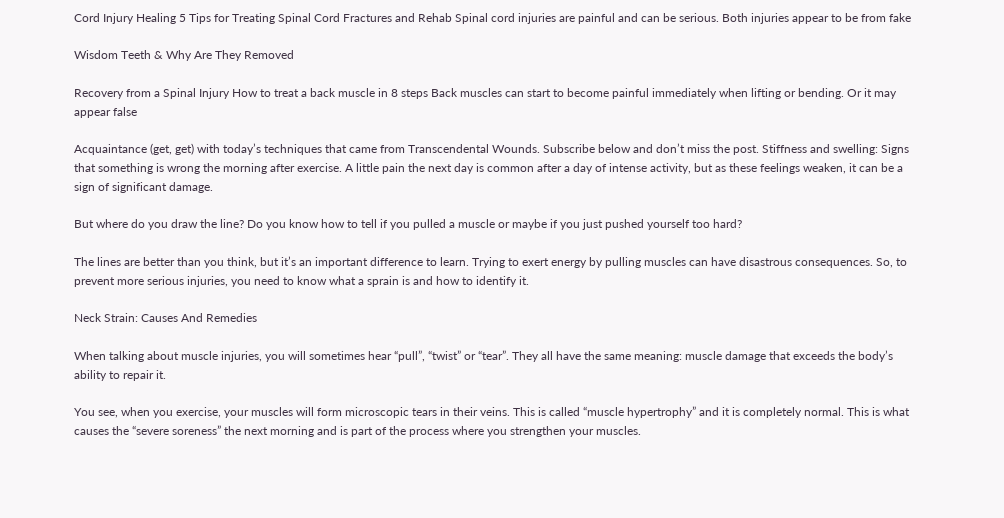Cord Injury Healing 5 Tips for Treating Spinal Cord Fractures and Rehab Spinal cord injuries are painful and can be serious. Both injuries appear to be from fake

Wisdom Teeth & Why Are They Removed

Recovery from a Spinal Injury How to treat a back muscle in 8 steps Back muscles can start to become painful immediately when lifting or bending. Or it may appear false

Acquaintance (get, get) with today’s techniques that came from Transcendental Wounds. Subscribe below and don’t miss the post. Stiffness and swelling: Signs that something is wrong the morning after exercise. A little pain the next day is common after a day of intense activity, but as these feelings weaken, it can be a sign of significant damage.

But where do you draw the line? Do you know how to tell if you pulled a muscle or maybe if you just pushed yourself too hard?

The lines are better than you think, but it’s an important difference to learn. Trying to exert energy by pulling muscles can have disastrous consequences. So, to prevent more serious injuries, you need to know what a sprain is and how to identify it.

Neck Strain: Causes And Remedies

When talking about muscle injuries, you will sometimes hear “pull”, “twist” or “tear”. They all have the same meaning: muscle damage that exceeds the body’s ability to repair it.

You see, when you exercise, your muscles will form microscopic tears in their veins. This is called “muscle hypertrophy” and it is completely normal. This is what causes the “severe soreness” the next morning and is part of the process where you strengthen your muscles.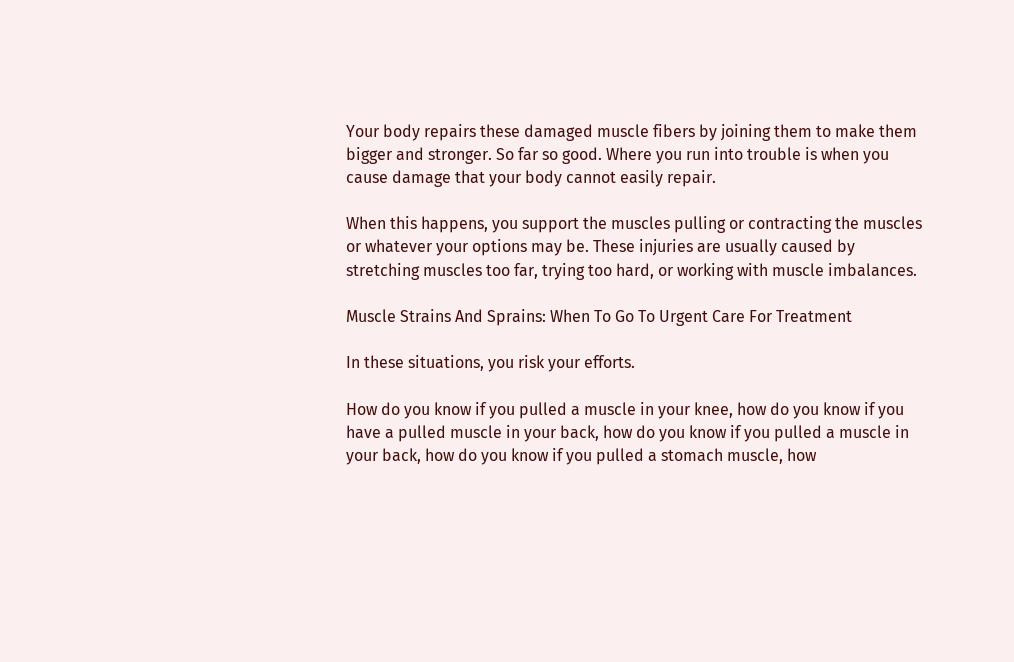Your body repairs these damaged muscle fibers by joining them to make them bigger and stronger. So far so good. Where you run into trouble is when you cause damage that your body cannot easily repair.

When this happens, you support the muscles pulling or contracting the muscles or whatever your options may be. These injuries are usually caused by stretching muscles too far, trying too hard, or working with muscle imbalances.

Muscle Strains And Sprains: When To Go To Urgent Care For Treatment

In these situations, you risk your efforts.

How do you know if you pulled a muscle in your knee, how do you know if you have a pulled muscle in your back, how do you know if you pulled a muscle in your back, how do you know if you pulled a stomach muscle, how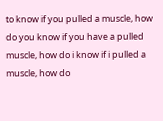to know if you pulled a muscle, how do you know if you have a pulled muscle, how do i know if i pulled a muscle, how do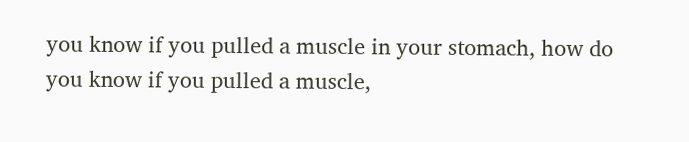you know if you pulled a muscle in your stomach, how do you know if you pulled a muscle,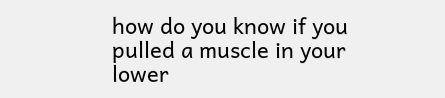how do you know if you pulled a muscle in your lower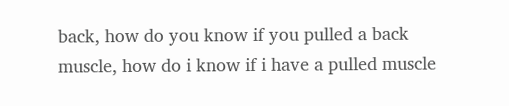back, how do you know if you pulled a back muscle, how do i know if i have a pulled muscle